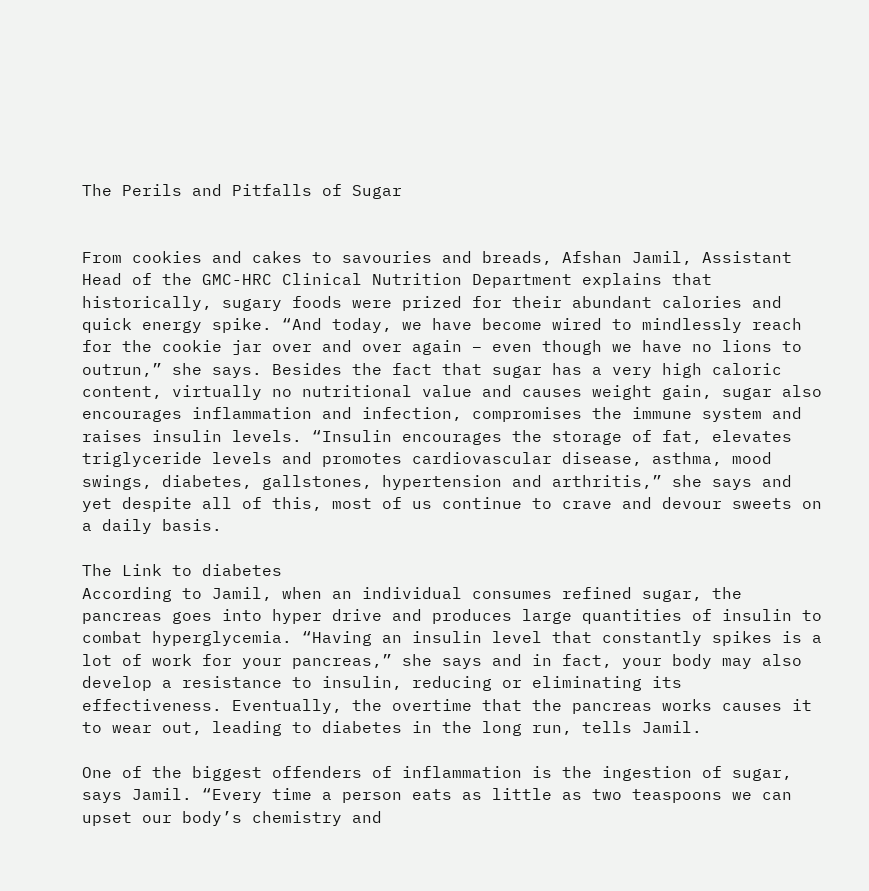The Perils and Pitfalls of Sugar


From cookies and cakes to savouries and breads, Afshan Jamil, Assistant Head of the GMC-HRC Clinical Nutrition Department explains that historically, sugary foods were prized for their abundant calories and quick energy spike. “And today, we have become wired to mindlessly reach for the cookie jar over and over again – even though we have no lions to outrun,” she says. Besides the fact that sugar has a very high caloric content, virtually no nutritional value and causes weight gain, sugar also encourages inflammation and infection, compromises the immune system and raises insulin levels. “Insulin encourages the storage of fat, elevates triglyceride levels and promotes cardiovascular disease, asthma, mood swings, diabetes, gallstones, hypertension and arthritis,” she says and yet despite all of this, most of us continue to crave and devour sweets on a daily basis.

The Link to diabetes
According to Jamil, when an individual consumes refined sugar, the pancreas goes into hyper drive and produces large quantities of insulin to combat hyperglycemia. “Having an insulin level that constantly spikes is a lot of work for your pancreas,” she says and in fact, your body may also develop a resistance to insulin, reducing or eliminating its effectiveness. Eventually, the overtime that the pancreas works causes it to wear out, leading to diabetes in the long run, tells Jamil.

One of the biggest offenders of inflammation is the ingestion of sugar, says Jamil. “Every time a person eats as little as two teaspoons we can upset our body’s chemistry and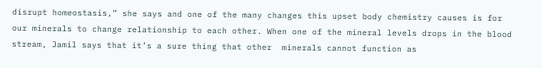disrupt homeostasis,” she says and one of the many changes this upset body chemistry causes is for our minerals to change relationship to each other. When one of the mineral levels drops in the blood stream, Jamil says that it’s a sure thing that other  minerals cannot function as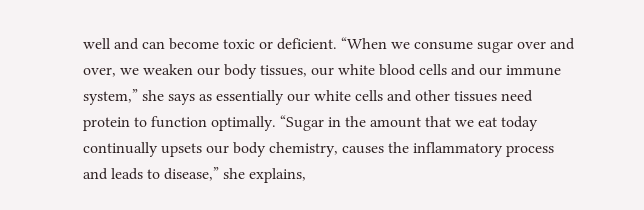well and can become toxic or deficient. “When we consume sugar over and over, we weaken our body tissues, our white blood cells and our immune system,” she says as essentially our white cells and other tissues need protein to function optimally. “Sugar in the amount that we eat today continually upsets our body chemistry, causes the inflammatory process and leads to disease,” she explains,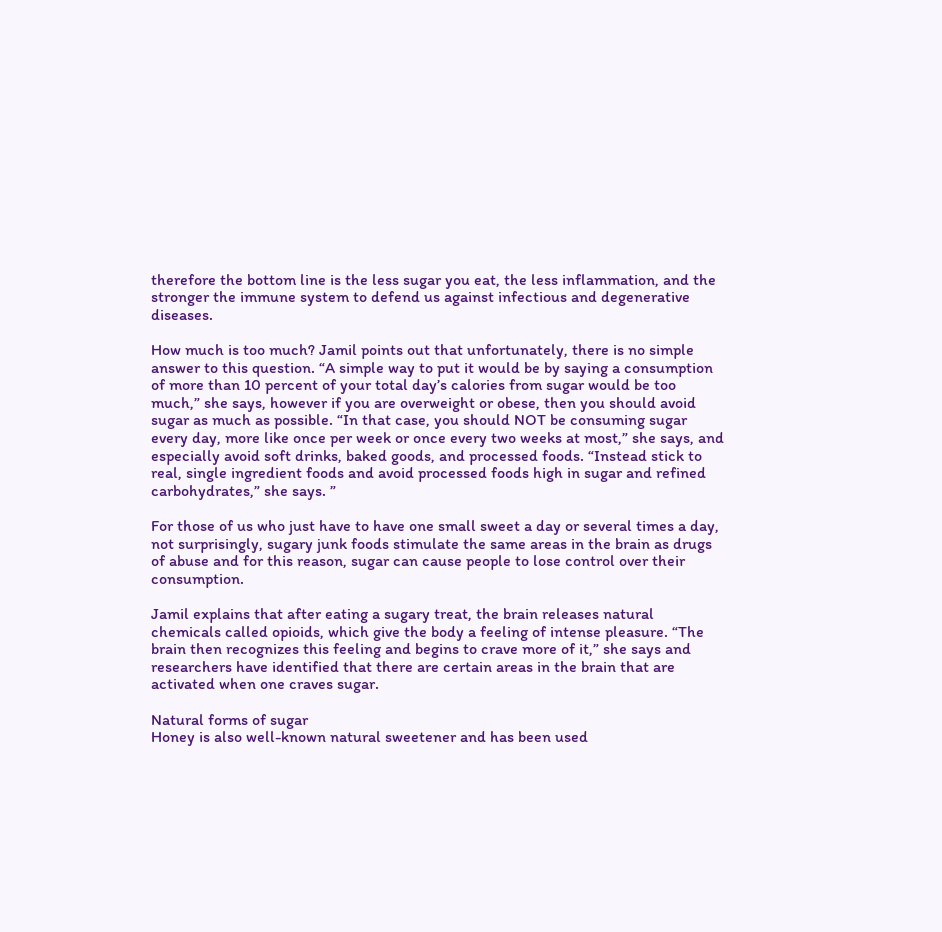therefore the bottom line is the less sugar you eat, the less inflammation, and the stronger the immune system to defend us against infectious and degenerative diseases.

How much is too much? Jamil points out that unfortunately, there is no simple answer to this question. “A simple way to put it would be by saying a consumption of more than 10 percent of your total day’s calories from sugar would be too much,” she says, however if you are overweight or obese, then you should avoid sugar as much as possible. “In that case, you should NOT be consuming sugar every day, more like once per week or once every two weeks at most,” she says, and especially avoid soft drinks, baked goods, and processed foods. “Instead stick to real, single ingredient foods and avoid processed foods high in sugar and refined carbohydrates,” she says. ”

For those of us who just have to have one small sweet a day or several times a day, not surprisingly, sugary junk foods stimulate the same areas in the brain as drugs of abuse and for this reason, sugar can cause people to lose control over their consumption.

Jamil explains that after eating a sugary treat, the brain releases natural chemicals called opioids, which give the body a feeling of intense pleasure. “The brain then recognizes this feeling and begins to crave more of it,” she says and researchers have identified that there are certain areas in the brain that are activated when one craves sugar.

Natural forms of sugar
Honey is also well-known natural sweetener and has been used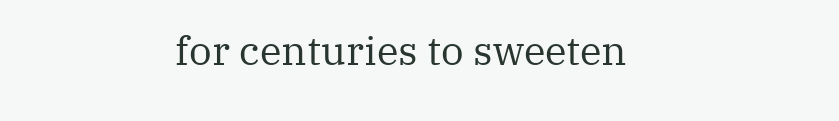for centuries to sweeten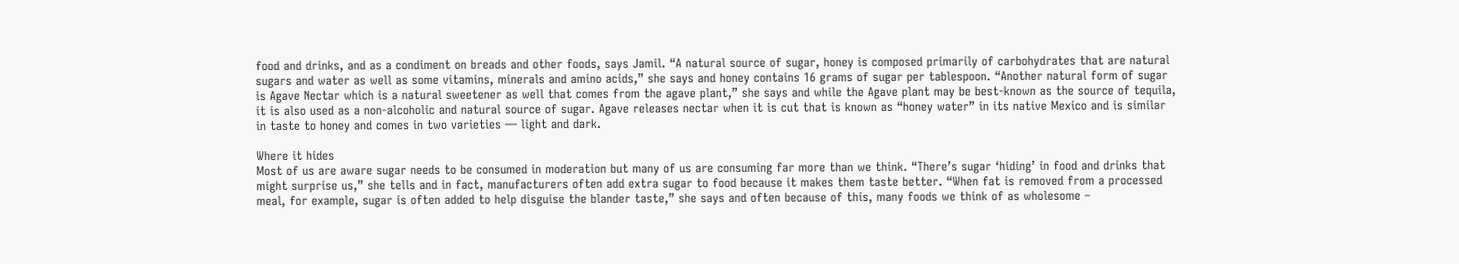food and drinks, and as a condiment on breads and other foods, says Jamil. “A natural source of sugar, honey is composed primarily of carbohydrates that are natural sugars and water as well as some vitamins, minerals and amino acids,” she says and honey contains 16 grams of sugar per tablespoon. “Another natural form of sugar is Agave Nectar which is a natural sweetener as well that comes from the agave plant,” she says and while the Agave plant may be best-known as the source of tequila, it is also used as a non-alcoholic and natural source of sugar. Agave releases nectar when it is cut that is known as “honey water” in its native Mexico and is similar in taste to honey and comes in two varieties — light and dark.

Where it hides
Most of us are aware sugar needs to be consumed in moderation but many of us are consuming far more than we think. “There’s sugar ‘hiding’ in food and drinks that might surprise us,” she tells and in fact, manufacturers often add extra sugar to food because it makes them taste better. “When fat is removed from a processed meal, for example, sugar is often added to help disguise the blander taste,” she says and often because of this, many foods we think of as wholesome –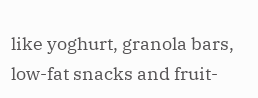like yoghurt, granola bars, low-fat snacks and fruit-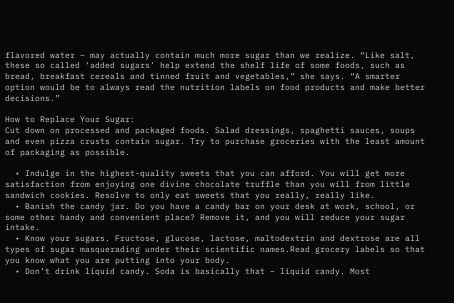flavored water – may actually contain much more sugar than we realize. “Like salt, these so called ‘added sugars’ help extend the shelf life of some foods, such as bread, breakfast cereals and tinned fruit and vegetables,” she says. “A smarter option would be to always read the nutrition labels on food products and make better decisions.”

How to Replace Your Sugar:
Cut down on processed and packaged foods. Salad dressings, spaghetti sauces, soups and even pizza crusts contain sugar. Try to purchase groceries with the least amount of packaging as possible.

  • Indulge in the highest-quality sweets that you can afford. You will get more satisfaction from enjoying one divine chocolate truffle than you will from little sandwich cookies. Resolve to only eat sweets that you really, really like.
  • Banish the candy jar. Do you have a candy bar on your desk at work, school, or some other handy and convenient place? Remove it, and you will reduce your sugar intake.
  • Know your sugars. Fructose, glucose, lactose, maltodextrin and dextrose are all types of sugar masquerading under their scientific names.Read grocery labels so that you know what you are putting into your body.
  • Don’t drink liquid candy. Soda is basically that – liquid candy. Most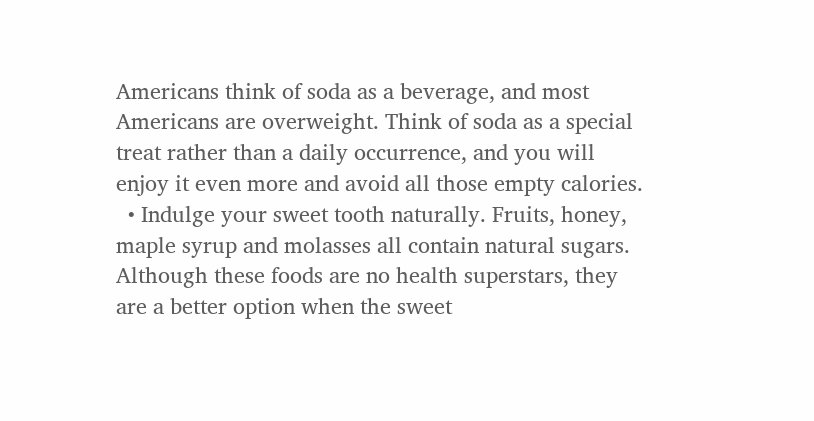Americans think of soda as a beverage, and most Americans are overweight. Think of soda as a special treat rather than a daily occurrence, and you will enjoy it even more and avoid all those empty calories.
  • Indulge your sweet tooth naturally. Fruits, honey, maple syrup and molasses all contain natural sugars. Although these foods are no health superstars, they are a better option when the sweet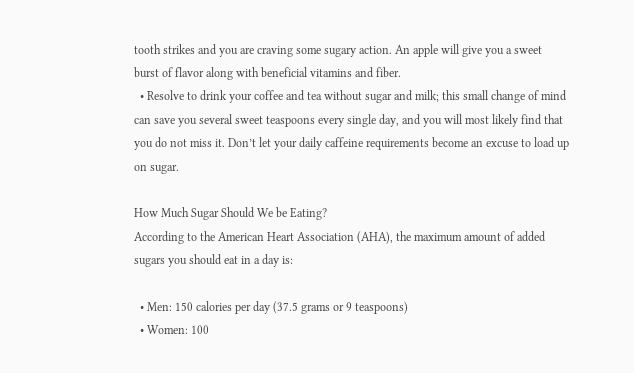tooth strikes and you are craving some sugary action. An apple will give you a sweet burst of flavor along with beneficial vitamins and fiber.
  • Resolve to drink your coffee and tea without sugar and milk; this small change of mind can save you several sweet teaspoons every single day, and you will most likely find that you do not miss it. Don’t let your daily caffeine requirements become an excuse to load up on sugar.

How Much Sugar Should We be Eating?
According to the American Heart Association (AHA), the maximum amount of added sugars you should eat in a day is:

  • Men: 150 calories per day (37.5 grams or 9 teaspoons)
  • Women: 100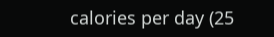calories per day (25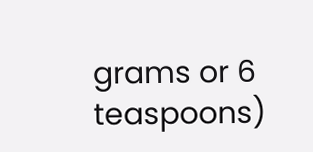grams or 6 teaspoons)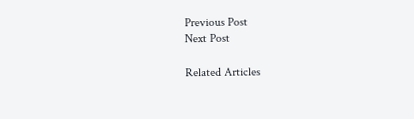Previous Post
Next Post

Related Articles